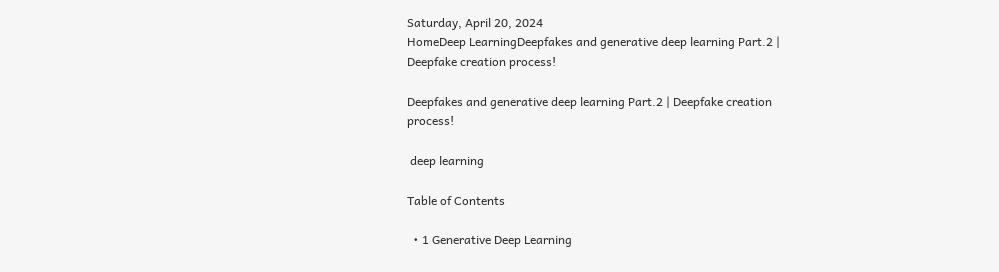Saturday, April 20, 2024
HomeDeep LearningDeepfakes and generative deep learning Part.2 | Deepfake creation process!

Deepfakes and generative deep learning Part.2 | Deepfake creation process!

 deep learning

Table of Contents

  • 1 Generative Deep Learning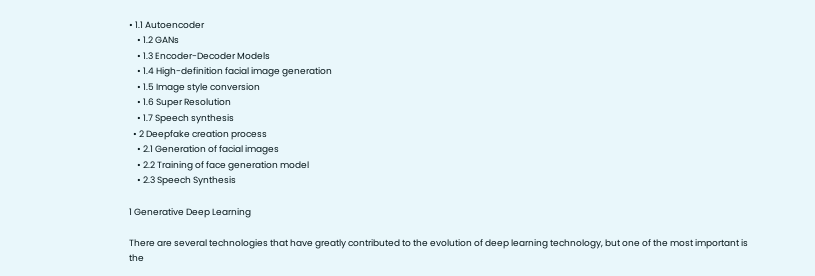• 1.1 Autoencoder
    • 1.2 GANs
    • 1.3 Encoder-Decoder Models
    • 1.4 High-definition facial image generation
    • 1.5 Image style conversion
    • 1.6 Super Resolution
    • 1.7 Speech synthesis
  • 2 Deepfake creation process
    • 2.1 Generation of facial images
    • 2.2 Training of face generation model
    • 2.3 Speech Synthesis

1 Generative Deep Learning

There are several technologies that have greatly contributed to the evolution of deep learning technology, but one of the most important is the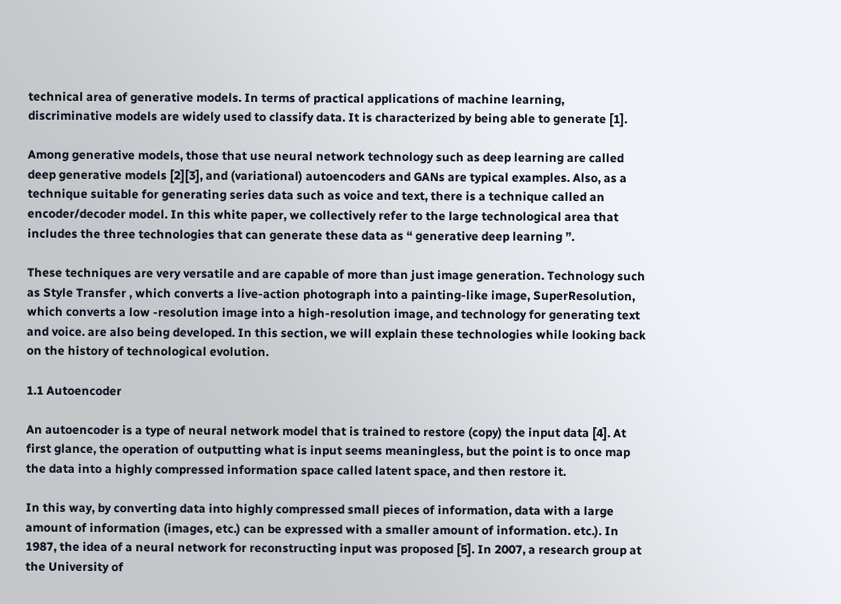technical area of generative models. In terms of practical applications of machine learning, discriminative models are widely used to classify data. It is characterized by being able to generate [1].

Among generative models, those that use neural network technology such as deep learning are called deep generative models [2][3], and (variational) autoencoders and GANs are typical examples. Also, as a technique suitable for generating series data such as voice and text, there is a technique called an encoder/decoder model. In this white paper, we collectively refer to the large technological area that includes the three technologies that can generate these data as “ generative deep learning ”.

These techniques are very versatile and are capable of more than just image generation. Technology such as Style Transfer , which converts a live-action photograph into a painting-like image, SuperResolution, which converts a low -resolution image into a high-resolution image, and technology for generating text and voice. are also being developed. In this section, we will explain these technologies while looking back on the history of technological evolution.

1.1 Autoencoder

An autoencoder is a type of neural network model that is trained to restore (copy) the input data [4]. At first glance, the operation of outputting what is input seems meaningless, but the point is to once map the data into a highly compressed information space called latent space, and then restore it.

In this way, by converting data into highly compressed small pieces of information, data with a large amount of information (images, etc.) can be expressed with a smaller amount of information. etc.). In 1987, the idea of a neural network for reconstructing input was proposed [5]. In 2007, a research group at the University of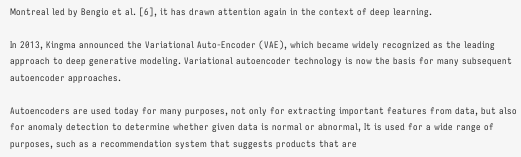Montreal led by Bengio et al. [6], it has drawn attention again in the context of deep learning.

In 2013, Kingma announced the Variational Auto-Encoder (VAE), which became widely recognized as the leading approach to deep generative modeling. Variational autoencoder technology is now the basis for many subsequent autoencoder approaches.

Autoencoders are used today for many purposes, not only for extracting important features from data, but also for anomaly detection to determine whether given data is normal or abnormal, It is used for a wide range of purposes, such as a recommendation system that suggests products that are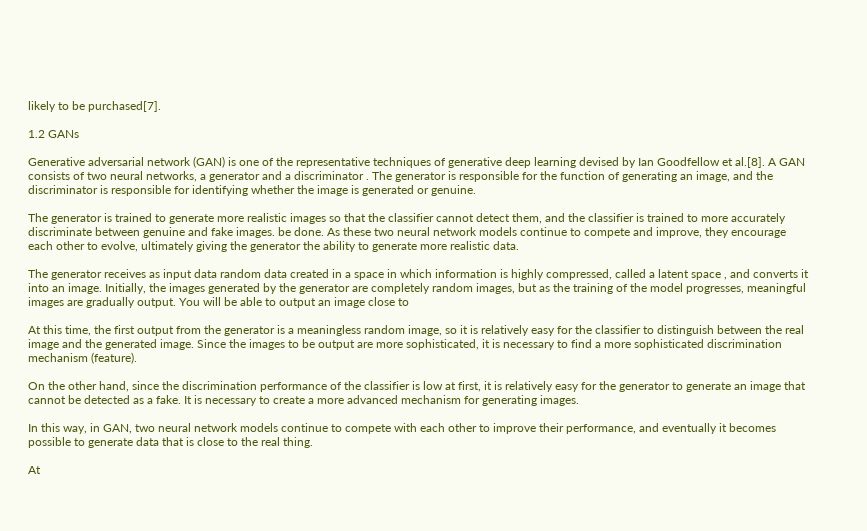likely to be purchased[7].

1.2 GANs

Generative adversarial network (GAN) is one of the representative techniques of generative deep learning devised by Ian Goodfellow et al.[8]. A GAN consists of two neural networks, a generator and a discriminator . The generator is responsible for the function of generating an image, and the discriminator is responsible for identifying whether the image is generated or genuine.

The generator is trained to generate more realistic images so that the classifier cannot detect them, and the classifier is trained to more accurately discriminate between genuine and fake images. be done. As these two neural network models continue to compete and improve, they encourage each other to evolve, ultimately giving the generator the ability to generate more realistic data.

The generator receives as input data random data created in a space in which information is highly compressed, called a latent space , and converts it into an image. Initially, the images generated by the generator are completely random images, but as the training of the model progresses, meaningful images are gradually output. You will be able to output an image close to

At this time, the first output from the generator is a meaningless random image, so it is relatively easy for the classifier to distinguish between the real image and the generated image. Since the images to be output are more sophisticated, it is necessary to find a more sophisticated discrimination mechanism (feature).

On the other hand, since the discrimination performance of the classifier is low at first, it is relatively easy for the generator to generate an image that cannot be detected as a fake. It is necessary to create a more advanced mechanism for generating images.

In this way, in GAN, two neural network models continue to compete with each other to improve their performance, and eventually it becomes possible to generate data that is close to the real thing.

At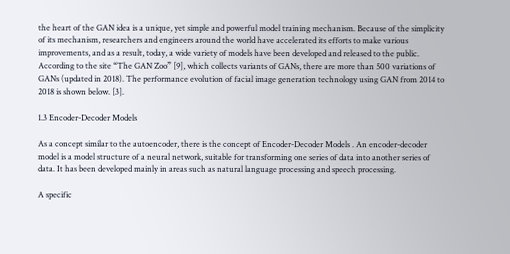the heart of the GAN idea is a unique, yet simple and powerful model training mechanism. Because of the simplicity of its mechanism, researchers and engineers around the world have accelerated its efforts to make various improvements, and as a result, today, a wide variety of models have been developed and released to the public. According to the site “The GAN Zoo” [9], which collects variants of GANs, there are more than 500 variations of GANs (updated in 2018). The performance evolution of facial image generation technology using GAN from 2014 to 2018 is shown below. [3].

1.3 Encoder-Decoder Models

As a concept similar to the autoencoder, there is the concept of Encoder-Decoder Models . An encoder-decoder model is a model structure of a neural network, suitable for transforming one series of data into another series of data. It has been developed mainly in areas such as natural language processing and speech processing.

A specific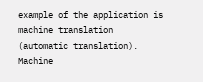example of the application is machine translation (automatic translation). Machine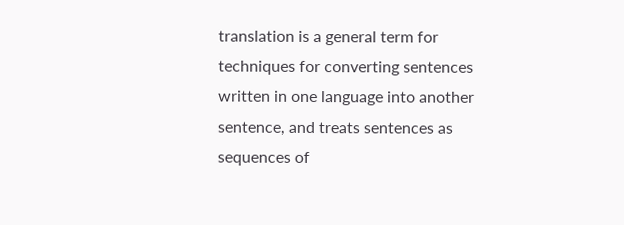translation is a general term for techniques for converting sentences written in one language into another sentence, and treats sentences as sequences of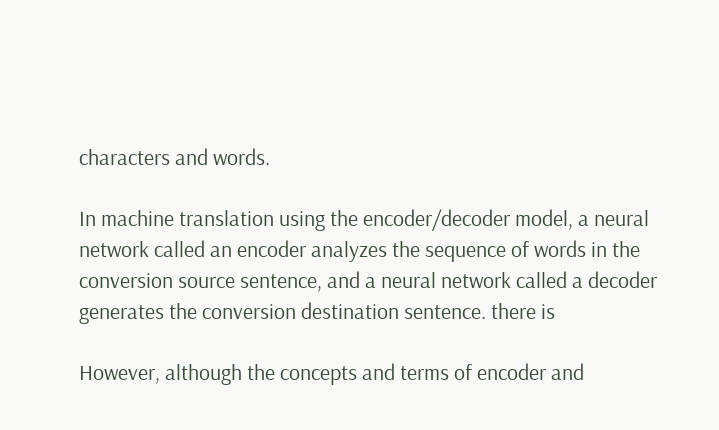characters and words.

In machine translation using the encoder/decoder model, a neural network called an encoder analyzes the sequence of words in the conversion source sentence, and a neural network called a decoder generates the conversion destination sentence. there is

However, although the concepts and terms of encoder and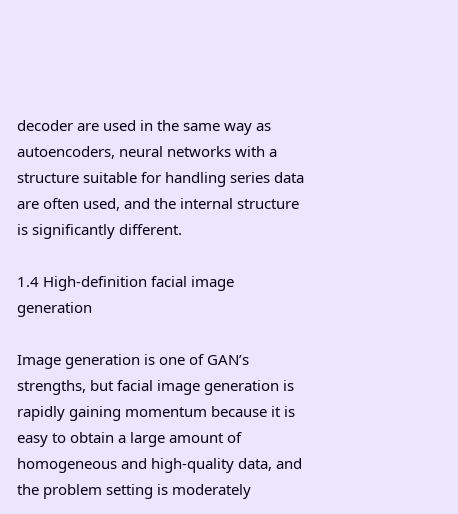decoder are used in the same way as autoencoders, neural networks with a structure suitable for handling series data are often used, and the internal structure is significantly different.

1.4 High-definition facial image generation

Image generation is one of GAN’s strengths, but facial image generation is rapidly gaining momentum because it is easy to obtain a large amount of homogeneous and high-quality data, and the problem setting is moderately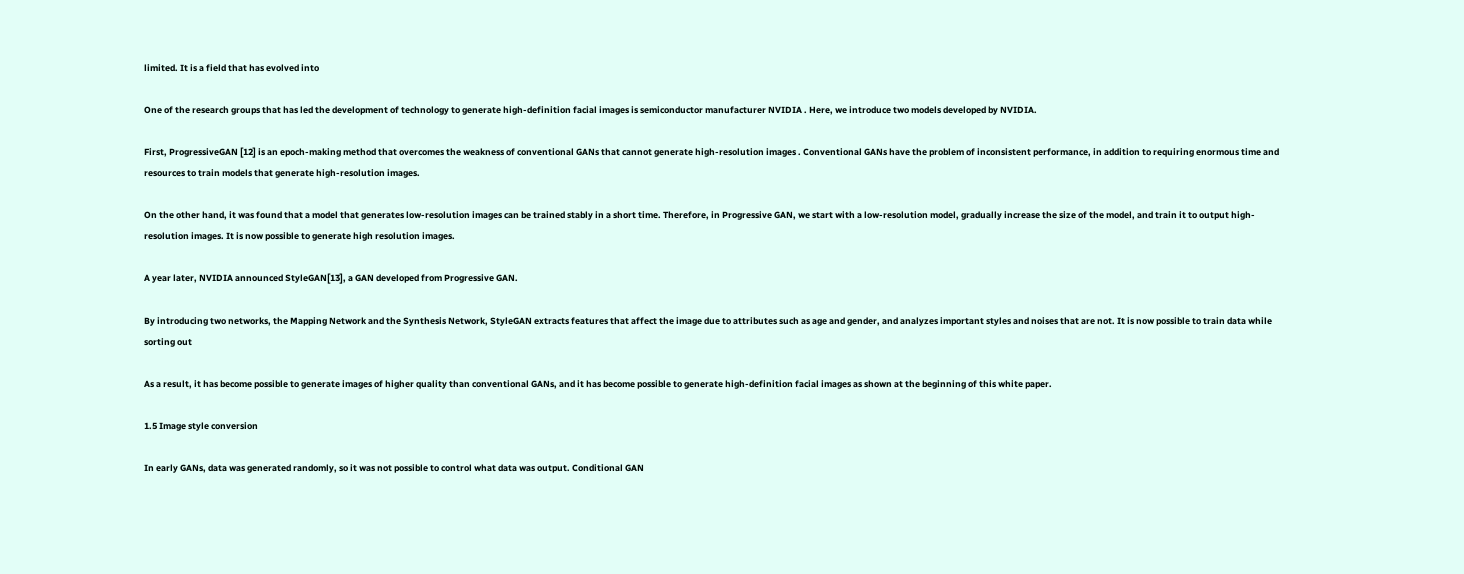limited. It is a field that has evolved into

One of the research groups that has led the development of technology to generate high-definition facial images is semiconductor manufacturer NVIDIA . Here, we introduce two models developed by NVIDIA.

First, ProgressiveGAN [12] is an epoch-making method that overcomes the weakness of conventional GANs that cannot generate high-resolution images . Conventional GANs have the problem of inconsistent performance, in addition to requiring enormous time and resources to train models that generate high-resolution images.

On the other hand, it was found that a model that generates low-resolution images can be trained stably in a short time. Therefore, in Progressive GAN, we start with a low-resolution model, gradually increase the size of the model, and train it to output high-resolution images. It is now possible to generate high resolution images.

A year later, NVIDIA announced StyleGAN[13], a GAN developed from Progressive GAN.

By introducing two networks, the Mapping Network and the Synthesis Network, StyleGAN extracts features that affect the image due to attributes such as age and gender, and analyzes important styles and noises that are not. It is now possible to train data while sorting out

As a result, it has become possible to generate images of higher quality than conventional GANs, and it has become possible to generate high-definition facial images as shown at the beginning of this white paper.

1.5 Image style conversion

In early GANs, data was generated randomly, so it was not possible to control what data was output. Conditional GAN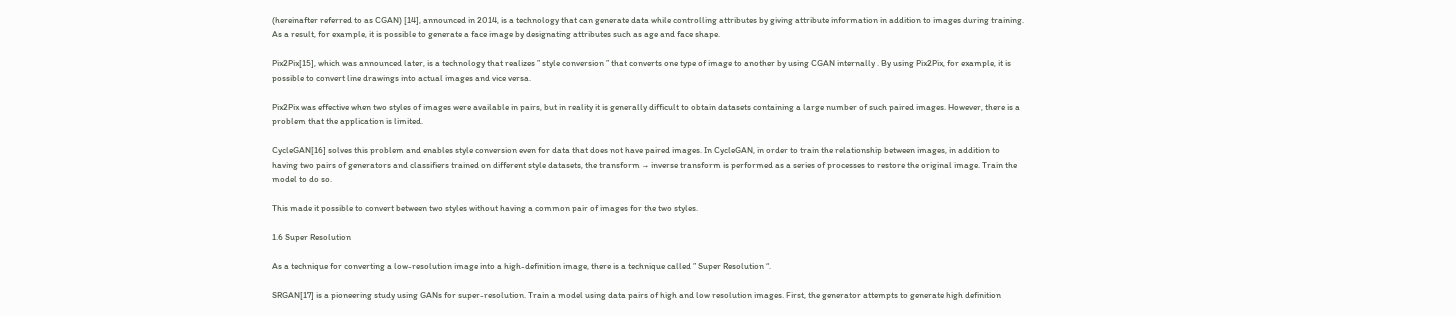(hereinafter referred to as CGAN) [14], announced in 2014, is a technology that can generate data while controlling attributes by giving attribute information in addition to images during training. As a result, for example, it is possible to generate a face image by designating attributes such as age and face shape.

Pix2Pix[15], which was announced later, is a technology that realizes ” style conversion ” that converts one type of image to another by using CGAN internally . By using Pix2Pix, for example, it is possible to convert line drawings into actual images and vice versa.

Pix2Pix was effective when two styles of images were available in pairs, but in reality it is generally difficult to obtain datasets containing a large number of such paired images. However, there is a problem that the application is limited.

CycleGAN[16] solves this problem and enables style conversion even for data that does not have paired images. In CycleGAN, in order to train the relationship between images, in addition to having two pairs of generators and classifiers trained on different style datasets, the transform → inverse transform is performed as a series of processes to restore the original image. Train the model to do so.

This made it possible to convert between two styles without having a common pair of images for the two styles.

1.6 Super Resolution

As a technique for converting a low-resolution image into a high-definition image, there is a technique called ” Super Resolution “.

SRGAN[17] is a pioneering study using GANs for super-resolution. Train a model using data pairs of high and low resolution images. First, the generator attempts to generate high definition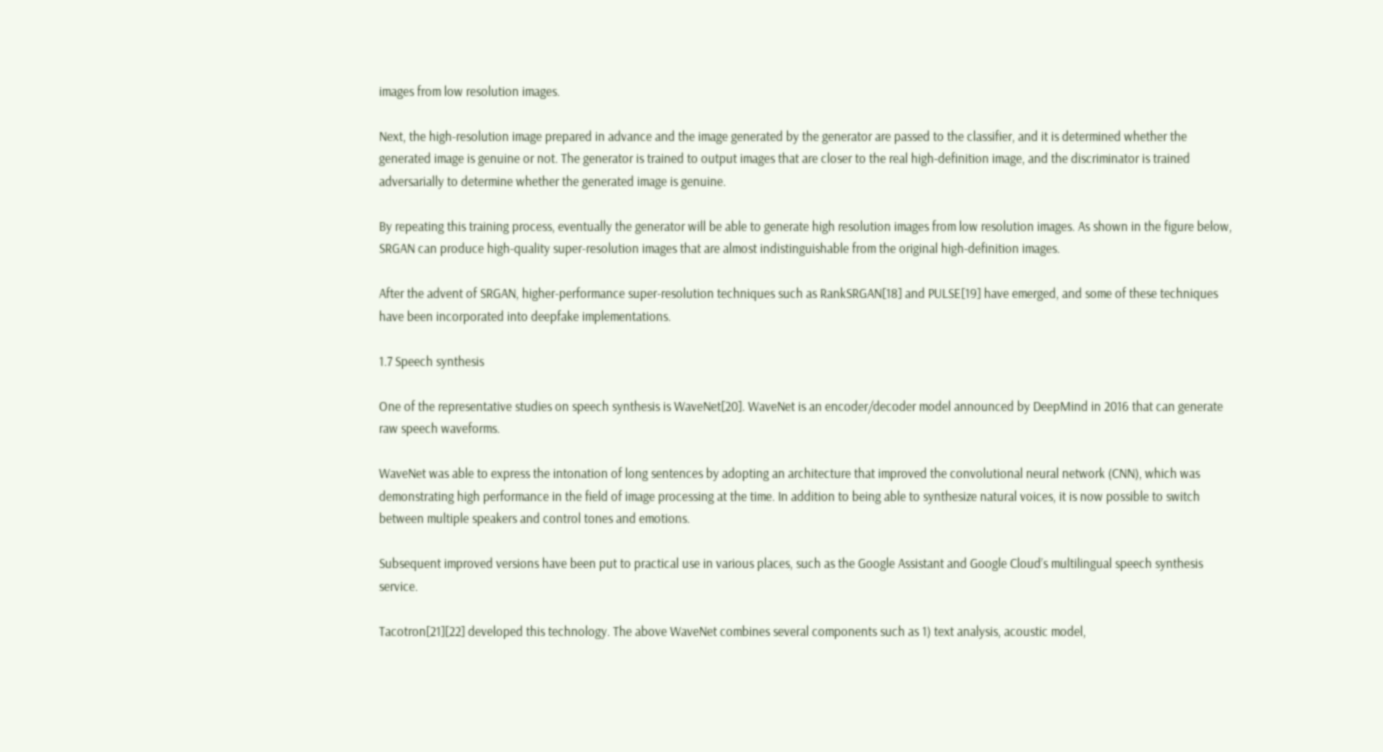images from low resolution images.

Next, the high-resolution image prepared in advance and the image generated by the generator are passed to the classifier, and it is determined whether the generated image is genuine or not. The generator is trained to output images that are closer to the real high-definition image, and the discriminator is trained adversarially to determine whether the generated image is genuine.

By repeating this training process, eventually the generator will be able to generate high resolution images from low resolution images. As shown in the figure below, SRGAN can produce high-quality super-resolution images that are almost indistinguishable from the original high-definition images.

After the advent of SRGAN, higher-performance super-resolution techniques such as RankSRGAN[18] and PULSE[19] have emerged, and some of these techniques have been incorporated into deepfake implementations.

1.7 Speech synthesis

One of the representative studies on speech synthesis is WaveNet[20]. WaveNet is an encoder/decoder model announced by DeepMind in 2016 that can generate raw speech waveforms.

WaveNet was able to express the intonation of long sentences by adopting an architecture that improved the convolutional neural network (CNN), which was demonstrating high performance in the field of image processing at the time. In addition to being able to synthesize natural voices, it is now possible to switch between multiple speakers and control tones and emotions.

Subsequent improved versions have been put to practical use in various places, such as the Google Assistant and Google Cloud’s multilingual speech synthesis service.

Tacotron[21][22] developed this technology. The above WaveNet combines several components such as 1) text analysis, acoustic model,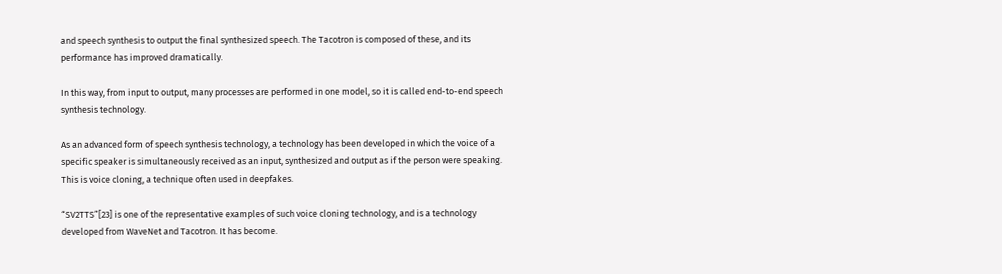and speech synthesis to output the final synthesized speech. The Tacotron is composed of these, and its performance has improved dramatically.

In this way, from input to output, many processes are performed in one model, so it is called end-to-end speech synthesis technology.

As an advanced form of speech synthesis technology, a technology has been developed in which the voice of a specific speaker is simultaneously received as an input, synthesized and output as if the person were speaking. This is voice cloning, a technique often used in deepfakes.

“SV2TTS”[23] is one of the representative examples of such voice cloning technology, and is a technology developed from WaveNet and Tacotron. It has become.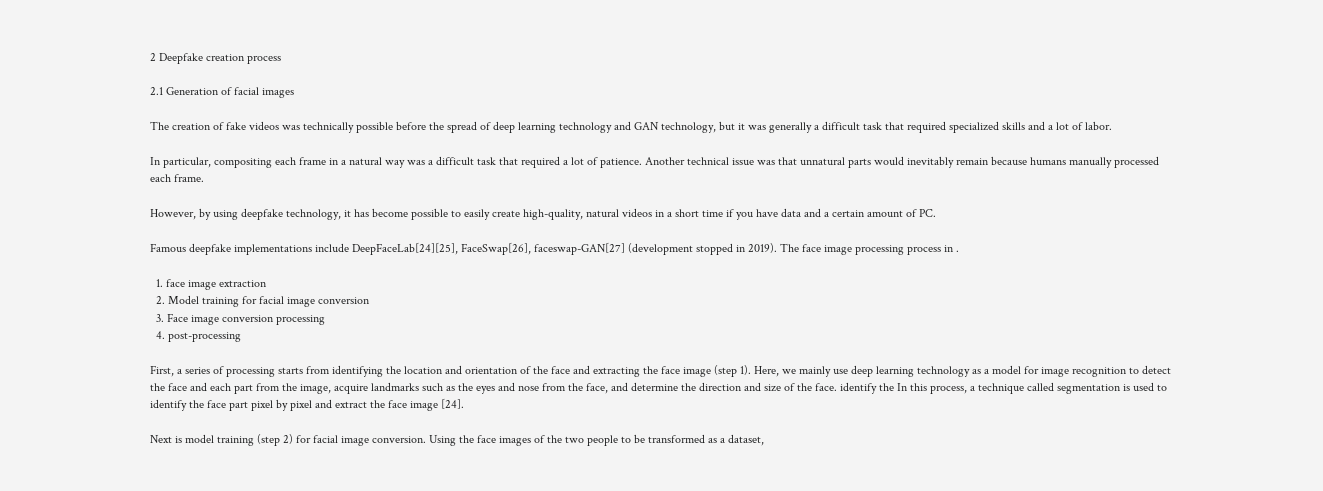2 Deepfake creation process

2.1 Generation of facial images

The creation of fake videos was technically possible before the spread of deep learning technology and GAN technology, but it was generally a difficult task that required specialized skills and a lot of labor.

In particular, compositing each frame in a natural way was a difficult task that required a lot of patience. Another technical issue was that unnatural parts would inevitably remain because humans manually processed each frame.

However, by using deepfake technology, it has become possible to easily create high-quality, natural videos in a short time if you have data and a certain amount of PC.

Famous deepfake implementations include DeepFaceLab[24][25], FaceSwap[26], faceswap-GAN[27] (development stopped in 2019). The face image processing process in .

  1. face image extraction
  2. Model training for facial image conversion
  3. Face image conversion processing
  4. post-processing

First, a series of processing starts from identifying the location and orientation of the face and extracting the face image (step 1). Here, we mainly use deep learning technology as a model for image recognition to detect the face and each part from the image, acquire landmarks such as the eyes and nose from the face, and determine the direction and size of the face. identify the In this process, a technique called segmentation is used to identify the face part pixel by pixel and extract the face image [24].

Next is model training (step 2) for facial image conversion. Using the face images of the two people to be transformed as a dataset,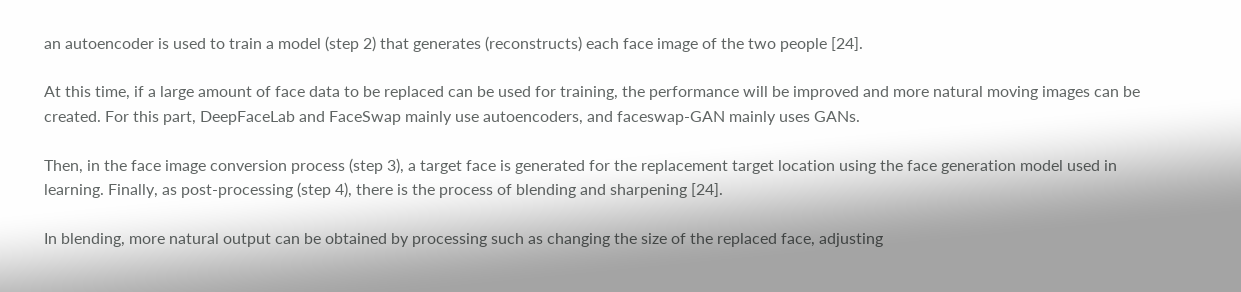an autoencoder is used to train a model (step 2) that generates (reconstructs) each face image of the two people [24].

At this time, if a large amount of face data to be replaced can be used for training, the performance will be improved and more natural moving images can be created. For this part, DeepFaceLab and FaceSwap mainly use autoencoders, and faceswap-GAN mainly uses GANs.

Then, in the face image conversion process (step 3), a target face is generated for the replacement target location using the face generation model used in learning. Finally, as post-processing (step 4), there is the process of blending and sharpening [24].

In blending, more natural output can be obtained by processing such as changing the size of the replaced face, adjusting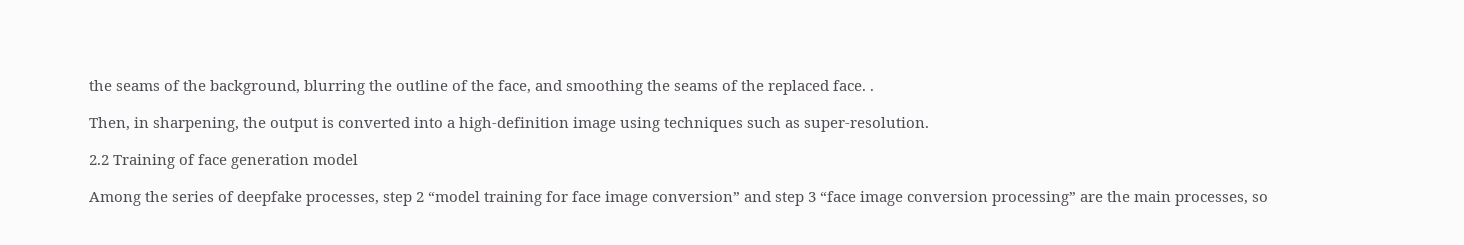the seams of the background, blurring the outline of the face, and smoothing the seams of the replaced face. .

Then, in sharpening, the output is converted into a high-definition image using techniques such as super-resolution.

2.2 Training of face generation model

Among the series of deepfake processes, step 2 “model training for face image conversion” and step 3 “face image conversion processing” are the main processes, so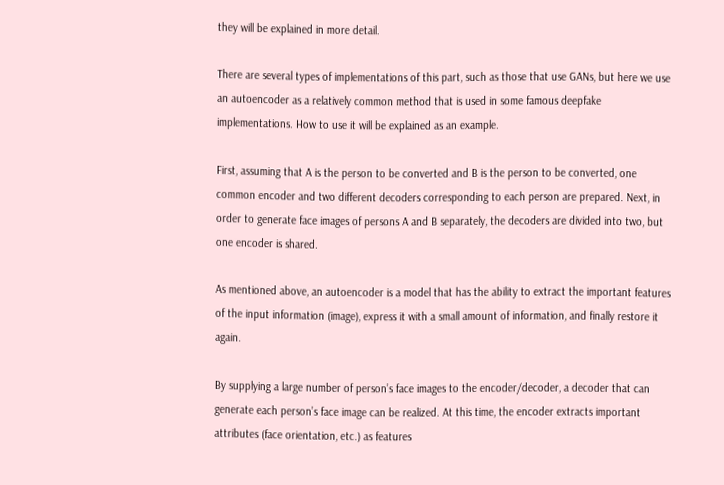they will be explained in more detail.

There are several types of implementations of this part, such as those that use GANs, but here we use an autoencoder as a relatively common method that is used in some famous deepfake implementations. How to use it will be explained as an example.

First, assuming that A is the person to be converted and B is the person to be converted, one common encoder and two different decoders corresponding to each person are prepared. Next, in order to generate face images of persons A and B separately, the decoders are divided into two, but one encoder is shared.

As mentioned above, an autoencoder is a model that has the ability to extract the important features of the input information (image), express it with a small amount of information, and finally restore it again.

By supplying a large number of person’s face images to the encoder/decoder, a decoder that can generate each person’s face image can be realized. At this time, the encoder extracts important attributes (face orientation, etc.) as features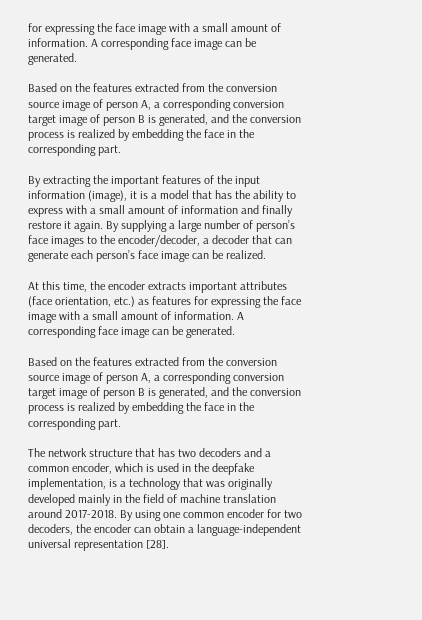for expressing the face image with a small amount of information. A corresponding face image can be generated.

Based on the features extracted from the conversion source image of person A, a corresponding conversion target image of person B is generated, and the conversion process is realized by embedding the face in the corresponding part.

By extracting the important features of the input information (image), it is a model that has the ability to express with a small amount of information and finally restore it again. By supplying a large number of person’s face images to the encoder/decoder, a decoder that can generate each person’s face image can be realized.

At this time, the encoder extracts important attributes (face orientation, etc.) as features for expressing the face image with a small amount of information. A corresponding face image can be generated.

Based on the features extracted from the conversion source image of person A, a corresponding conversion target image of person B is generated, and the conversion process is realized by embedding the face in the corresponding part.

The network structure that has two decoders and a common encoder, which is used in the deepfake implementation, is a technology that was originally developed mainly in the field of machine translation around 2017-2018. By using one common encoder for two decoders, the encoder can obtain a language-independent universal representation [28].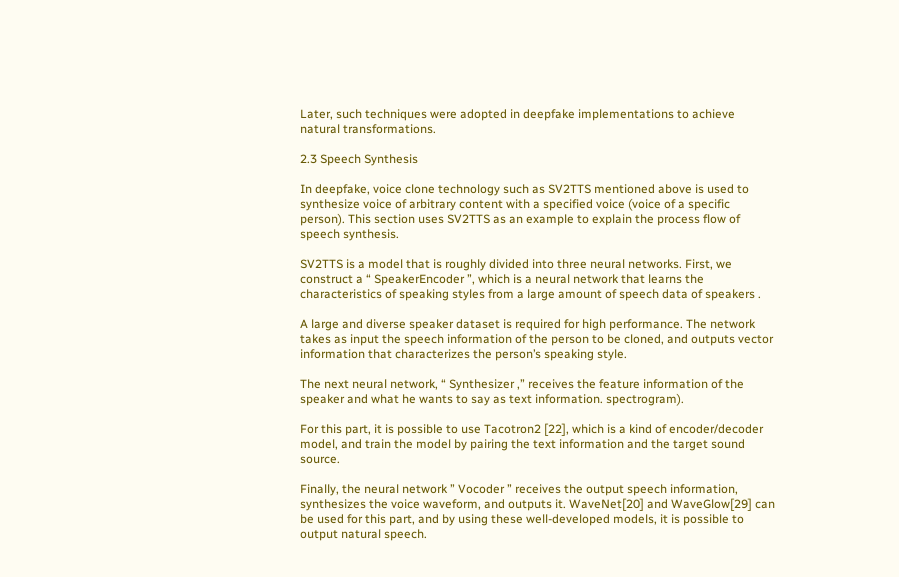Later, such techniques were adopted in deepfake implementations to achieve natural transformations.

2.3 Speech Synthesis

In deepfake, voice clone technology such as SV2TTS mentioned above is used to synthesize voice of arbitrary content with a specified voice (voice of a specific person). This section uses SV2TTS as an example to explain the process flow of speech synthesis.

SV2TTS is a model that is roughly divided into three neural networks. First, we construct a “ SpeakerEncoder ”, which is a neural network that learns the characteristics of speaking styles from a large amount of speech data of speakers .

A large and diverse speaker dataset is required for high performance. The network takes as input the speech information of the person to be cloned, and outputs vector information that characterizes the person’s speaking style.

The next neural network, “ Synthesizer ,” receives the feature information of the speaker and what he wants to say as text information. spectrogram).

For this part, it is possible to use Tacotron2 [22], which is a kind of encoder/decoder model, and train the model by pairing the text information and the target sound source.

Finally, the neural network ” Vocoder ” receives the output speech information, synthesizes the voice waveform, and outputs it. WaveNet[20] and WaveGlow[29] can be used for this part, and by using these well-developed models, it is possible to output natural speech.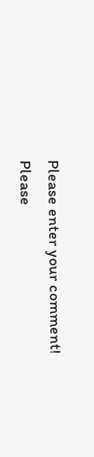Please enter your comment!
Please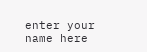enter your name here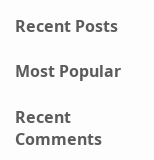Recent Posts

Most Popular

Recent Comments